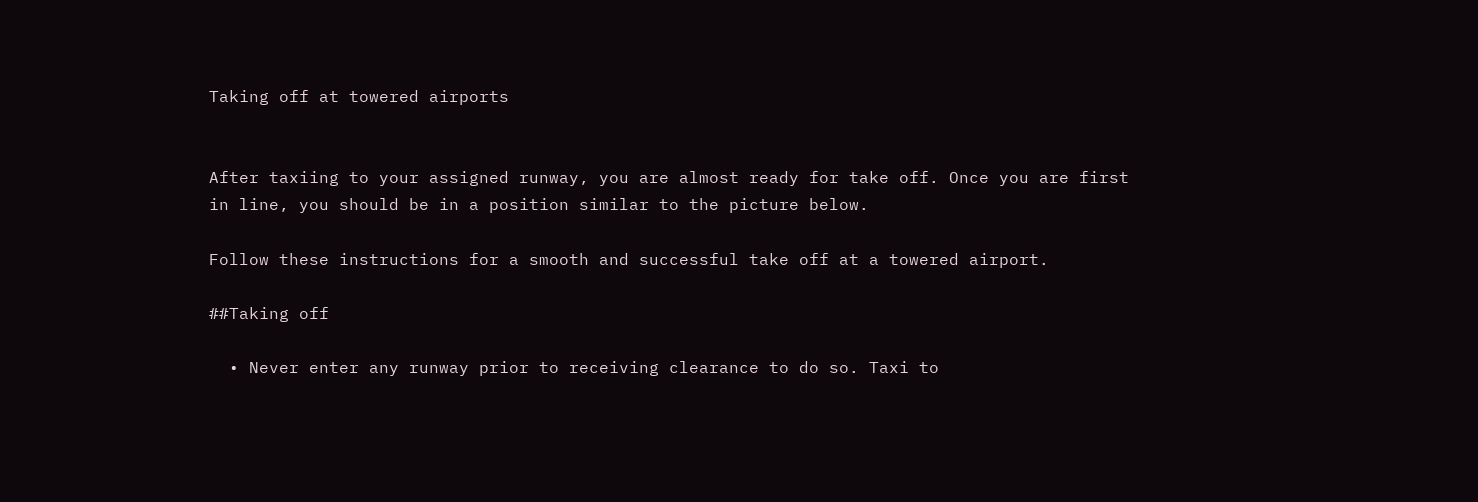Taking off at towered airports


After taxiing to your assigned runway, you are almost ready for take off. Once you are first in line, you should be in a position similar to the picture below.

Follow these instructions for a smooth and successful take off at a towered airport.

##Taking off

  • Never enter any runway prior to receiving clearance to do so. Taxi to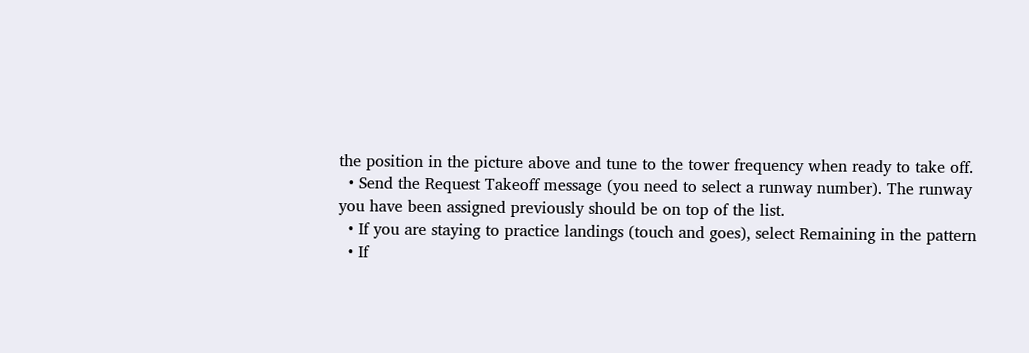the position in the picture above and tune to the tower frequency when ready to take off.
  • Send the Request Takeoff message (you need to select a runway number). The runway you have been assigned previously should be on top of the list.
  • If you are staying to practice landings (touch and goes), select Remaining in the pattern
  • If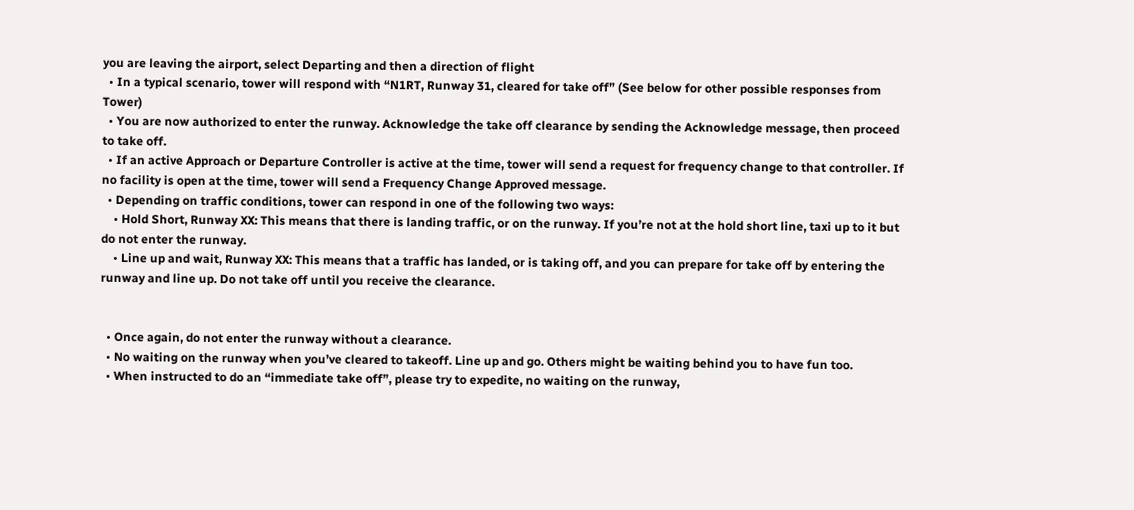you are leaving the airport, select Departing and then a direction of flight
  • In a typical scenario, tower will respond with “N1RT, Runway 31, cleared for take off” (See below for other possible responses from Tower)
  • You are now authorized to enter the runway. Acknowledge the take off clearance by sending the Acknowledge message, then proceed to take off.
  • If an active Approach or Departure Controller is active at the time, tower will send a request for frequency change to that controller. If no facility is open at the time, tower will send a Frequency Change Approved message.
  • Depending on traffic conditions, tower can respond in one of the following two ways:
    • Hold Short, Runway XX: This means that there is landing traffic, or on the runway. If you’re not at the hold short line, taxi up to it but do not enter the runway.
    • Line up and wait, Runway XX: This means that a traffic has landed, or is taking off, and you can prepare for take off by entering the runway and line up. Do not take off until you receive the clearance.


  • Once again, do not enter the runway without a clearance.
  • No waiting on the runway when you’ve cleared to takeoff. Line up and go. Others might be waiting behind you to have fun too.
  • When instructed to do an “immediate take off”, please try to expedite, no waiting on the runway,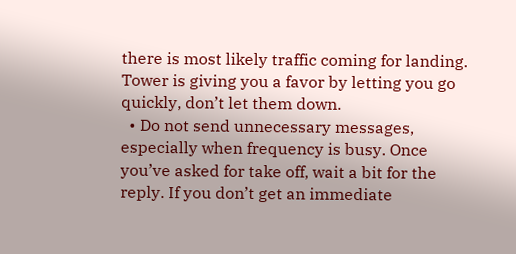there is most likely traffic coming for landing. Tower is giving you a favor by letting you go quickly, don’t let them down.
  • Do not send unnecessary messages, especially when frequency is busy. Once you’ve asked for take off, wait a bit for the reply. If you don’t get an immediate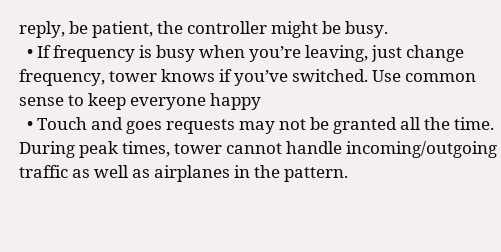reply, be patient, the controller might be busy.
  • If frequency is busy when you’re leaving, just change frequency, tower knows if you’ve switched. Use common sense to keep everyone happy
  • Touch and goes requests may not be granted all the time. During peak times, tower cannot handle incoming/outgoing traffic as well as airplanes in the pattern.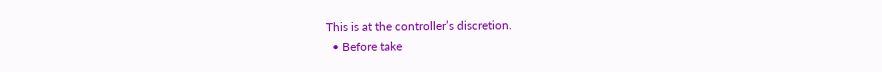This is at the controller’s discretion.
  • Before take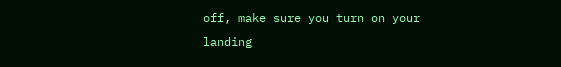off, make sure you turn on your landing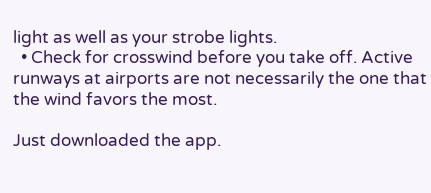light as well as your strobe lights.
  • Check for crosswind before you take off. Active runways at airports are not necessarily the one that the wind favors the most.

Just downloaded the app.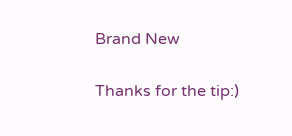Brand New

Thanks for the tip:)